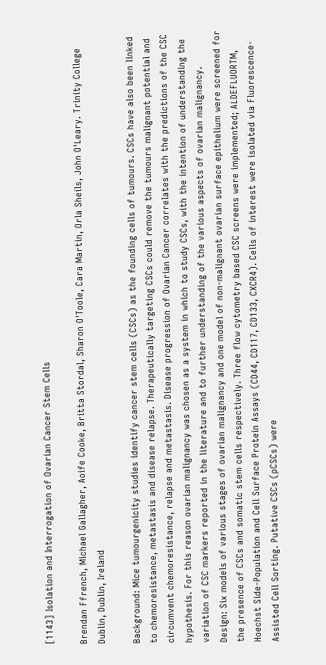[1143] Isolation and Interrogation of Ovarian Cancer Stem Cells

Brendan Ffrench, Michael Gallagher, Aoife Cooke, Britta Stordal, Sharon O'Toole, Cara Martin, Orla Sheils, John O'Leary. Trinity College Dublin, Dublin, Ireland

Background: Mice tumourgenicity studies identify cancer stem cells (CSCs) as the founding cells of tumours. CSCs have also been linked to chemoresistance, metastasis and disease relapse. Therapeutically targeting CSCs could remove the tumours malignant potential and circumvent chemoresistance, relapse and metastasis. Disease progression of Ovarian Cancer correlates with the predictions of the CSC hypothesis. For this reason ovarian malignancy was chosen as a system in which to study CSCs, with the intention of understanding the variation of CSC markers reported in the literature and to further understanding of the various aspects of ovarian malignancy.
Design: Six models of various stages of ovarian malignancy and one model of non-malignant ovarian surface epithelium were screened for the presence of CSCs and somatic stem cells respectively. Three flow cytometry based CSC screens were implemented; ALDEFLUORTM, Hoechst Side-Population and Cell Surface Protein Assays (CD44, CD117, CD133, CXCR4). Cells of interest were isolated via Fluorescence-Assisted Cell Sorting. Putative CSCs (pCSCs) were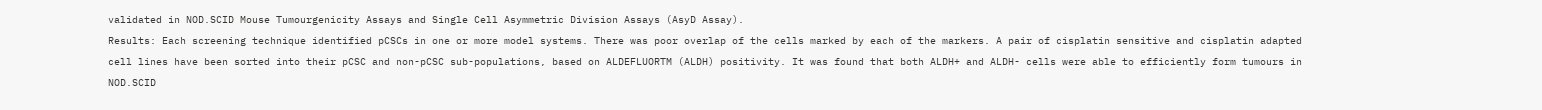validated in NOD.SCID Mouse Tumourgenicity Assays and Single Cell Asymmetric Division Assays (AsyD Assay).
Results: Each screening technique identified pCSCs in one or more model systems. There was poor overlap of the cells marked by each of the markers. A pair of cisplatin sensitive and cisplatin adapted cell lines have been sorted into their pCSC and non-pCSC sub-populations, based on ALDEFLUORTM (ALDH) positivity. It was found that both ALDH+ and ALDH- cells were able to efficiently form tumours in NOD.SCID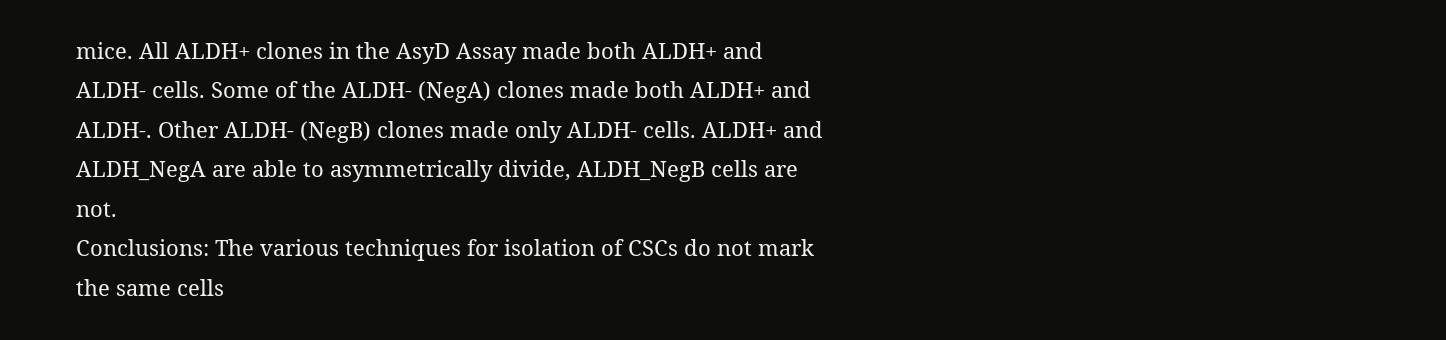mice. All ALDH+ clones in the AsyD Assay made both ALDH+ and ALDH- cells. Some of the ALDH- (NegA) clones made both ALDH+ and ALDH-. Other ALDH- (NegB) clones made only ALDH- cells. ALDH+ and ALDH_NegA are able to asymmetrically divide, ALDH_NegB cells are not.
Conclusions: The various techniques for isolation of CSCs do not mark the same cells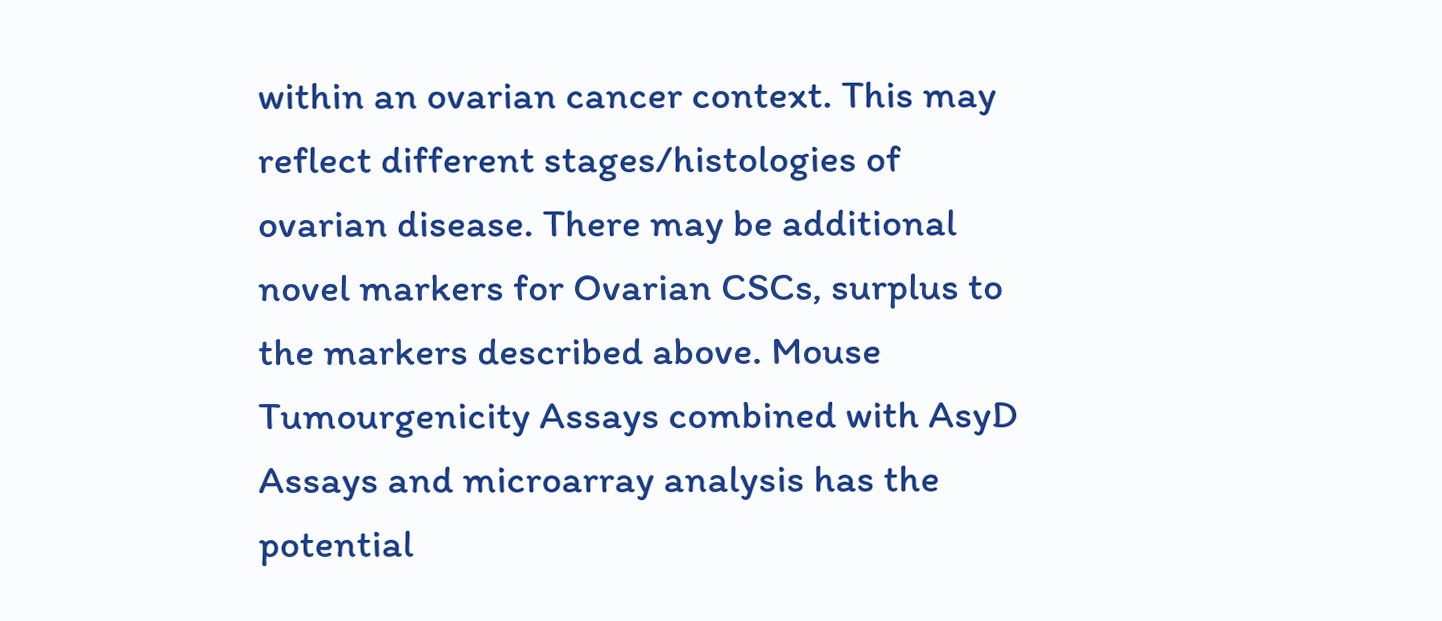within an ovarian cancer context. This may reflect different stages/histologies of ovarian disease. There may be additional novel markers for Ovarian CSCs, surplus to the markers described above. Mouse Tumourgenicity Assays combined with AsyD Assays and microarray analysis has the potential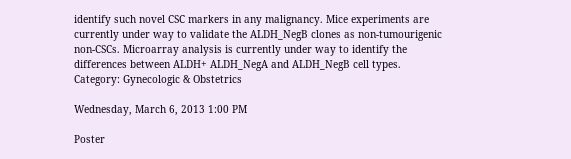identify such novel CSC markers in any malignancy. Mice experiments are currently under way to validate the ALDH_NegB clones as non-tumourigenic non-CSCs. Microarray analysis is currently under way to identify the differences between ALDH+ ALDH_NegA and ALDH_NegB cell types.
Category: Gynecologic & Obstetrics

Wednesday, March 6, 2013 1:00 PM

Poster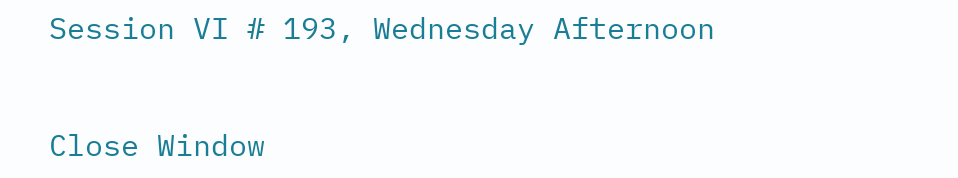Session VI # 193, Wednesday Afternoon


Close Window